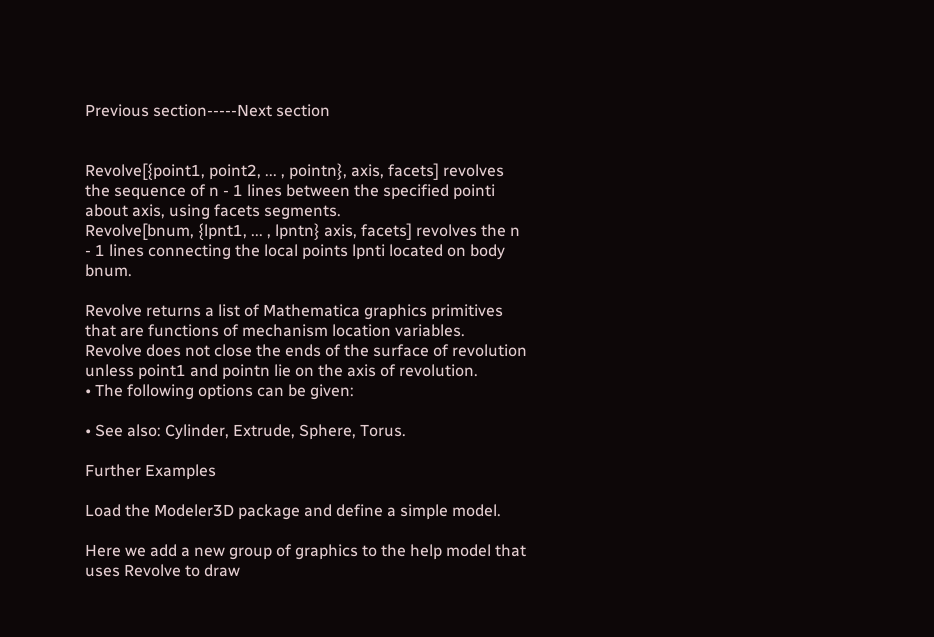Previous section-----Next section


Revolve[{point1, point2, ... , pointn}, axis, facets] revolves the sequence of n - 1 lines between the specified pointi about axis, using facets segments.
Revolve[bnum, {lpnt1, ... , lpntn} axis, facets] revolves the n - 1 lines connecting the local points lpnti located on body bnum.

Revolve returns a list of Mathematica graphics primitives that are functions of mechanism location variables.
Revolve does not close the ends of the surface of revolution unless point1 and pointn lie on the axis of revolution.
• The following options can be given:

• See also: Cylinder, Extrude, Sphere, Torus.

Further Examples

Load the Modeler3D package and define a simple model.

Here we add a new group of graphics to the help model that uses Revolve to draw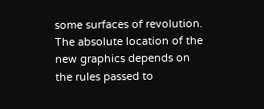some surfaces of revolution. The absolute location of the new graphics depends on the rules passed to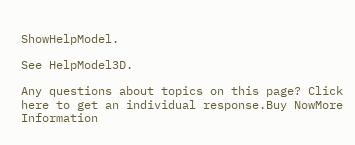ShowHelpModel.

See HelpModel3D.

Any questions about topics on this page? Click here to get an individual response.Buy NowMore Information